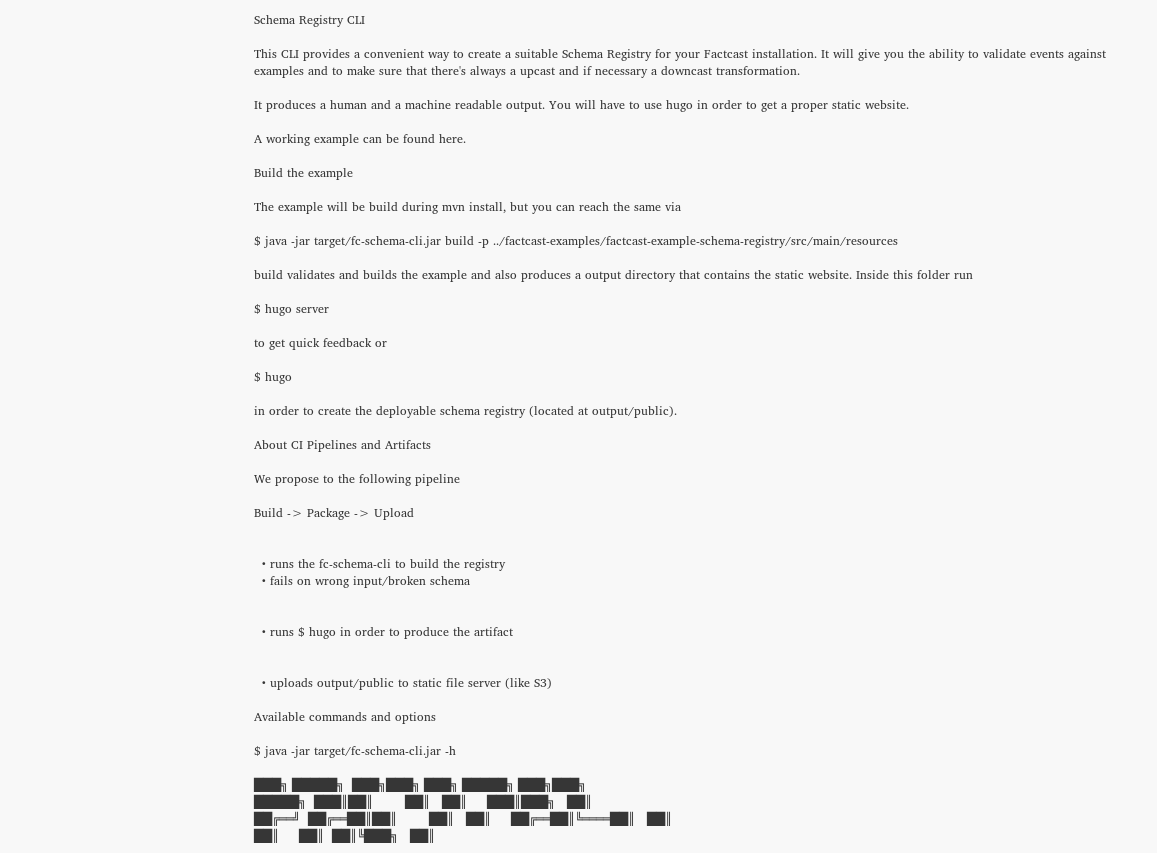Schema Registry CLI

This CLI provides a convenient way to create a suitable Schema Registry for your Factcast installation. It will give you the ability to validate events against examples and to make sure that there's always a upcast and if necessary a downcast transformation.

It produces a human and a machine readable output. You will have to use hugo in order to get a proper static website.

A working example can be found here.

Build the example

The example will be build during mvn install, but you can reach the same via

$ java -jar target/fc-schema-cli.jar build -p ../factcast-examples/factcast-example-schema-registry/src/main/resources

build validates and builds the example and also produces a output directory that contains the static website. Inside this folder run

$ hugo server

to get quick feedback or

$ hugo

in order to create the deployable schema registry (located at output/public).

About CI Pipelines and Artifacts

We propose to the following pipeline

Build -> Package -> Upload


  • runs the fc-schema-cli to build the registry
  • fails on wrong input/broken schema


  • runs $ hugo in order to produce the artifact


  • uploads output/public to static file server (like S3)

Available commands and options

$ java -jar target/fc-schema-cli.jar -h

███╗ █████╗  ███╗███╗ ███╗ █████╗ ███╗███╗
█████╗  ███║██║        ██║   ██║     ███║███╗   ██║
██╔══╝  ██╔══██║██║        ██║   ██║     ██╔══██║╚════██║   ██║
██║     ██║  ██║╚███╗   ██║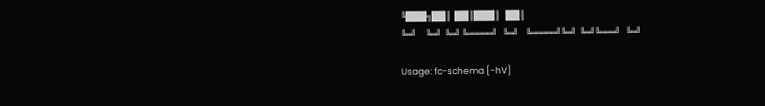╚███╗██║  ██║███║   ██║
╚═╝     ╚═╝  ╚═╝ ╚═════╝   ╚═╝    ╚═════╝╚═╝  ╚═╝╚═══╝   ╚═╝

Usage: fc-schema [-hV]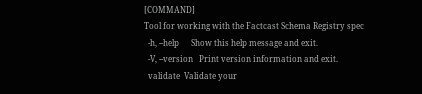[COMMAND]
Tool for working with the Factcast Schema Registry spec
  -h, --help      Show this help message and exit.
  -V, --version   Print version information and exit.
  validate  Validate your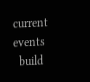current events
  build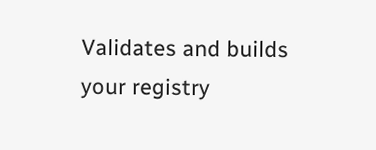Validates and builds your registry